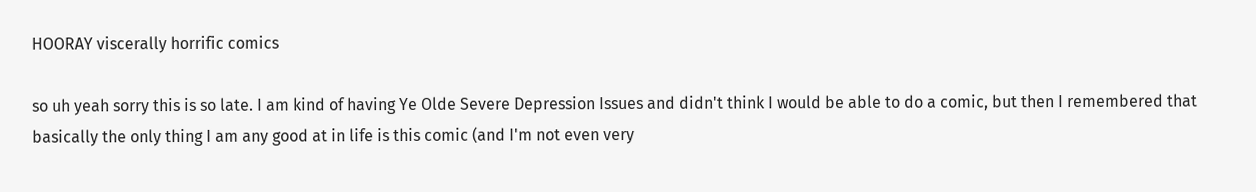HOORAY viscerally horrific comics

so uh yeah sorry this is so late. I am kind of having Ye Olde Severe Depression Issues and didn't think I would be able to do a comic, but then I remembered that basically the only thing I am any good at in life is this comic (and I'm not even very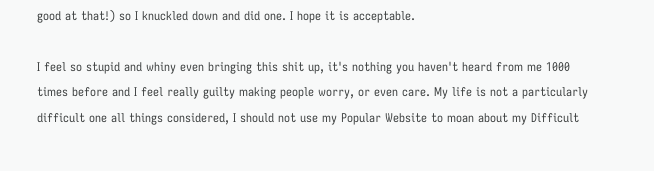good at that!) so I knuckled down and did one. I hope it is acceptable.

I feel so stupid and whiny even bringing this shit up, it's nothing you haven't heard from me 1000 times before and I feel really guilty making people worry, or even care. My life is not a particularly difficult one all things considered, I should not use my Popular Website to moan about my Difficult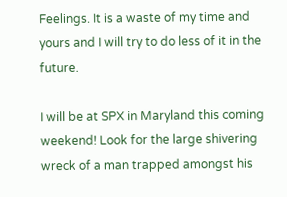Feelings. It is a waste of my time and yours and I will try to do less of it in the future.

I will be at SPX in Maryland this coming weekend! Look for the large shivering wreck of a man trapped amongst his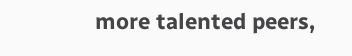more talented peers,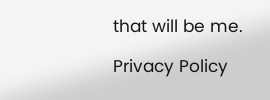that will be me.

Privacy Policy